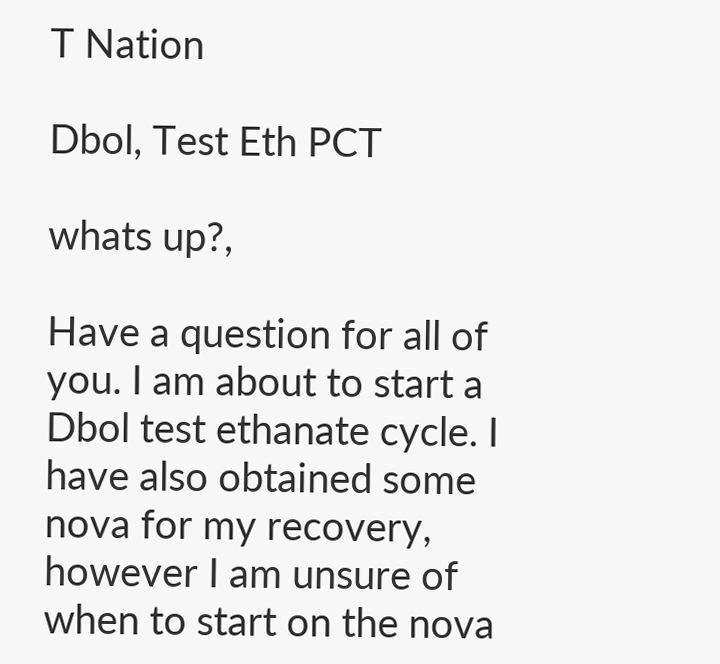T Nation

Dbol, Test Eth PCT

whats up?,

Have a question for all of you. I am about to start a Dbol test ethanate cycle. I have also obtained some nova for my recovery, however I am unsure of when to start on the nova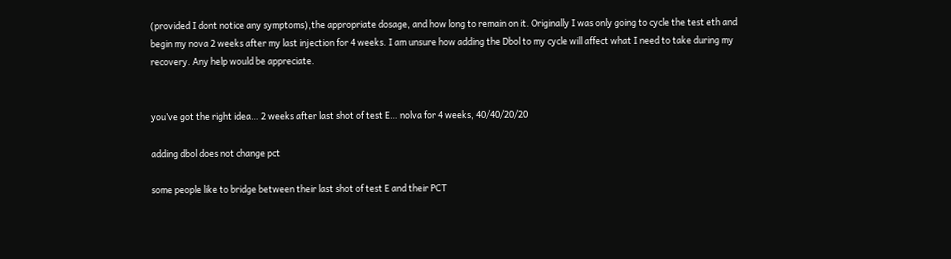(provided I dont notice any symptoms),the appropriate dosage, and how long to remain on it. Originally I was only going to cycle the test eth and begin my nova 2 weeks after my last injection for 4 weeks. I am unsure how adding the Dbol to my cycle will affect what I need to take during my recovery. Any help would be appreciate.


you’ve got the right idea… 2 weeks after last shot of test E… nolva for 4 weeks, 40/40/20/20

adding dbol does not change pct

some people like to bridge between their last shot of test E and their PCT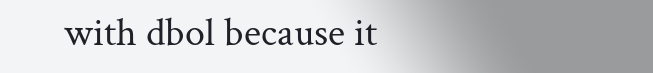with dbol because it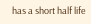has a short half life